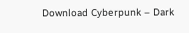Download Cyberpunk – Dark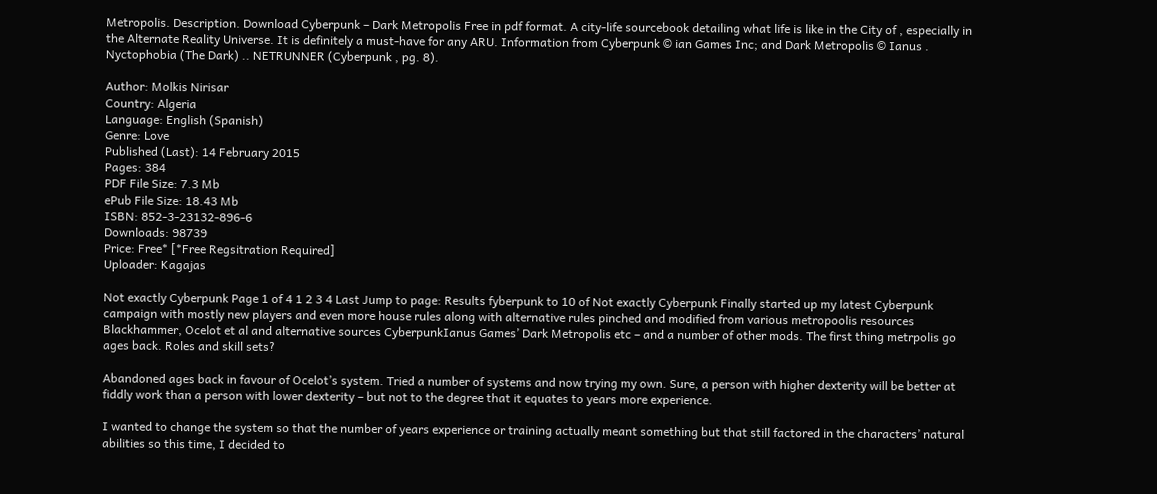Metropolis. Description. Download Cyberpunk – Dark Metropolis Free in pdf format. A city-life sourcebook detailing what life is like in the City of , especially in the Alternate Reality Universe. It is definitely a must-have for any ARU. Information from Cyberpunk © ian Games Inc; and Dark Metropolis © Ianus . Nyctophobia (The Dark) .. NETRUNNER (Cyberpunk , pg. 8).

Author: Molkis Nirisar
Country: Algeria
Language: English (Spanish)
Genre: Love
Published (Last): 14 February 2015
Pages: 384
PDF File Size: 7.3 Mb
ePub File Size: 18.43 Mb
ISBN: 852-3-23132-896-6
Downloads: 98739
Price: Free* [*Free Regsitration Required]
Uploader: Kagajas

Not exactly Cyberpunk Page 1 of 4 1 2 3 4 Last Jump to page: Results fyberpunk to 10 of Not exactly Cyberpunk Finally started up my latest Cyberpunk campaign with mostly new players and even more house rules along with alternative rules pinched and modified from various metropoolis resources Blackhammer, Ocelot et al and alternative sources CyberpunkIanus Games’ Dark Metropolis etc – and a number of other mods. The first thing metrpolis go ages back. Roles and skill sets?

Abandoned ages back in favour of Ocelot’s system. Tried a number of systems and now trying my own. Sure, a person with higher dexterity will be better at fiddly work than a person with lower dexterity – but not to the degree that it equates to years more experience.

I wanted to change the system so that the number of years experience or training actually meant something but that still factored in the characters’ natural abilities so this time, I decided to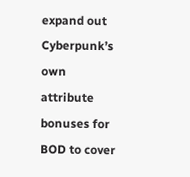expand out Cyberpunk’s own attribute bonuses for BOD to cover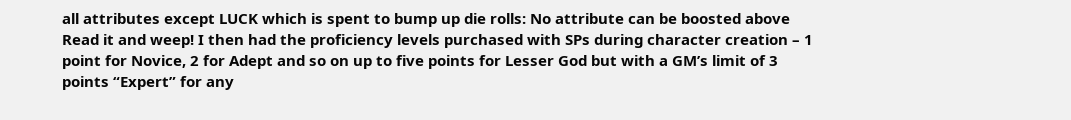all attributes except LUCK which is spent to bump up die rolls: No attribute can be boosted above Read it and weep! I then had the proficiency levels purchased with SPs during character creation – 1 point for Novice, 2 for Adept and so on up to five points for Lesser God but with a GM’s limit of 3 points “Expert” for any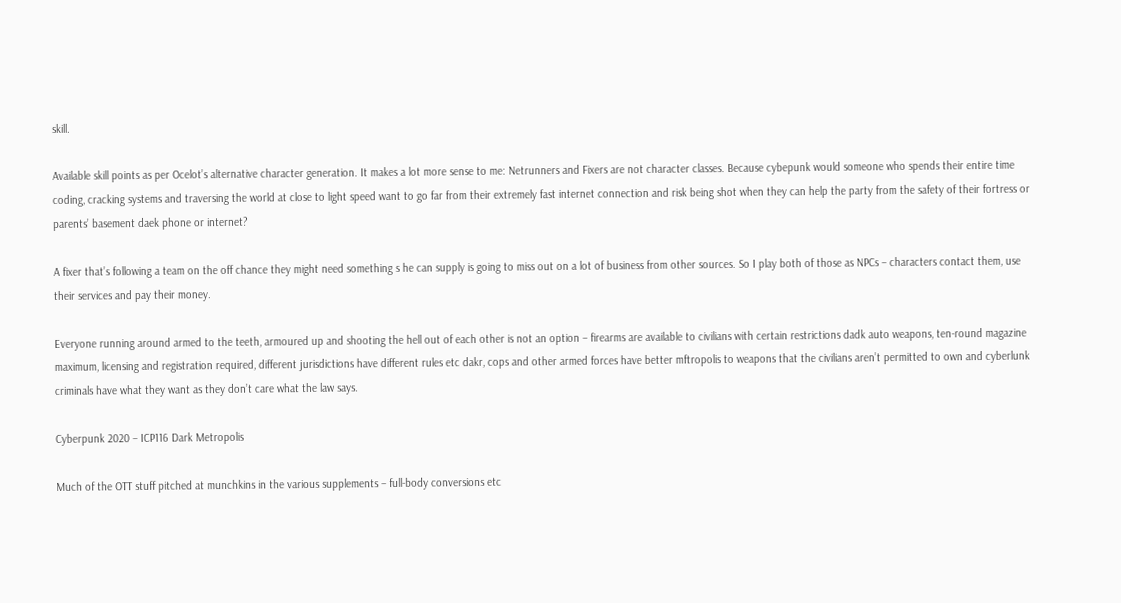skill.

Available skill points as per Ocelot’s alternative character generation. It makes a lot more sense to me: Netrunners and Fixers are not character classes. Because cybepunk would someone who spends their entire time coding, cracking systems and traversing the world at close to light speed want to go far from their extremely fast internet connection and risk being shot when they can help the party from the safety of their fortress or parents’ basement daek phone or internet?

A fixer that’s following a team on the off chance they might need something s he can supply is going to miss out on a lot of business from other sources. So I play both of those as NPCs – characters contact them, use their services and pay their money.

Everyone running around armed to the teeth, armoured up and shooting the hell out of each other is not an option – firearms are available to civilians with certain restrictions dadk auto weapons, ten-round magazine maximum, licensing and registration required, different jurisdictions have different rules etc dakr, cops and other armed forces have better mftropolis to weapons that the civilians aren’t permitted to own and cyberlunk criminals have what they want as they don’t care what the law says.

Cyberpunk 2020 – ICP116 Dark Metropolis

Much of the OTT stuff pitched at munchkins in the various supplements – full-body conversions etc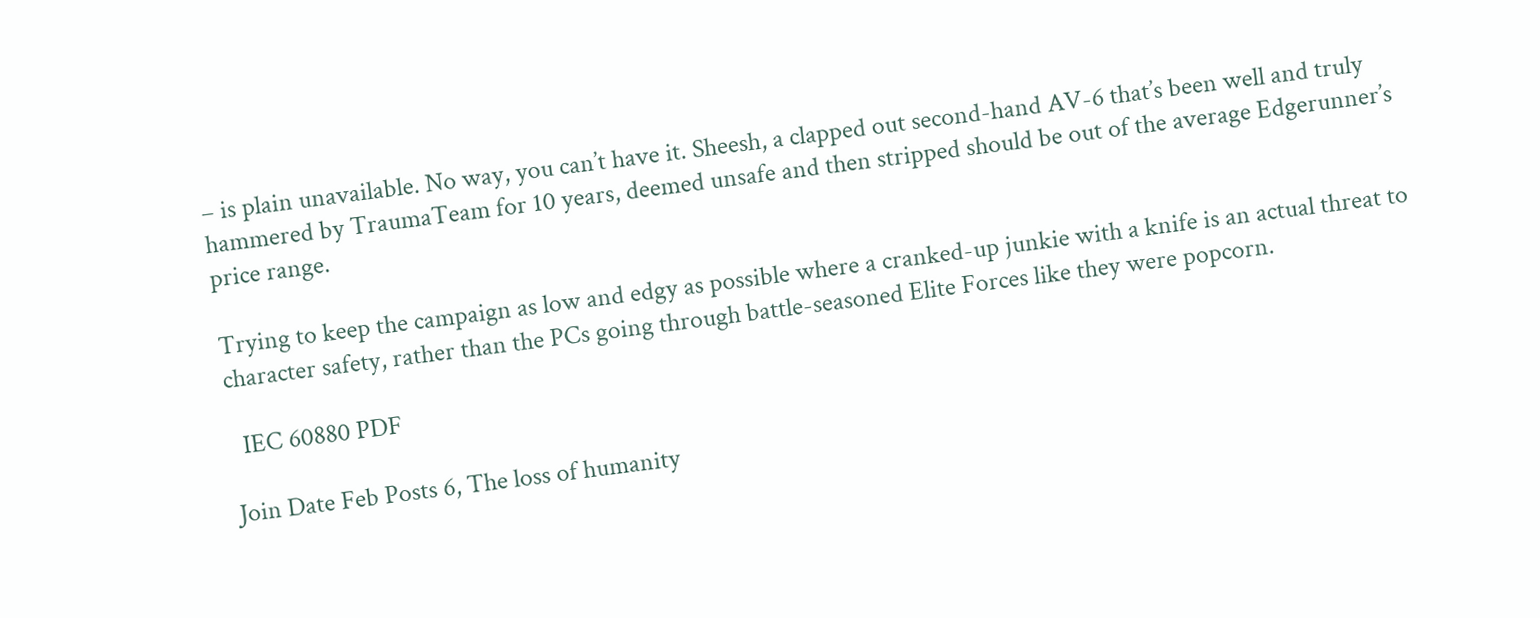– is plain unavailable. No way, you can’t have it. Sheesh, a clapped out second-hand AV-6 that’s been well and truly hammered by TraumaTeam for 10 years, deemed unsafe and then stripped should be out of the average Edgerunner’s price range.

Trying to keep the campaign as low and edgy as possible where a cranked-up junkie with a knife is an actual threat to character safety, rather than the PCs going through battle-seasoned Elite Forces like they were popcorn.

  IEC 60880 PDF

Join Date Feb Posts 6, The loss of humanity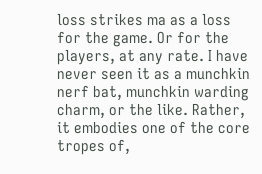loss strikes ma as a loss for the game. Or for the players, at any rate. I have never seen it as a munchkin nerf bat, munchkin warding charm, or the like. Rather, it embodies one of the core tropes of,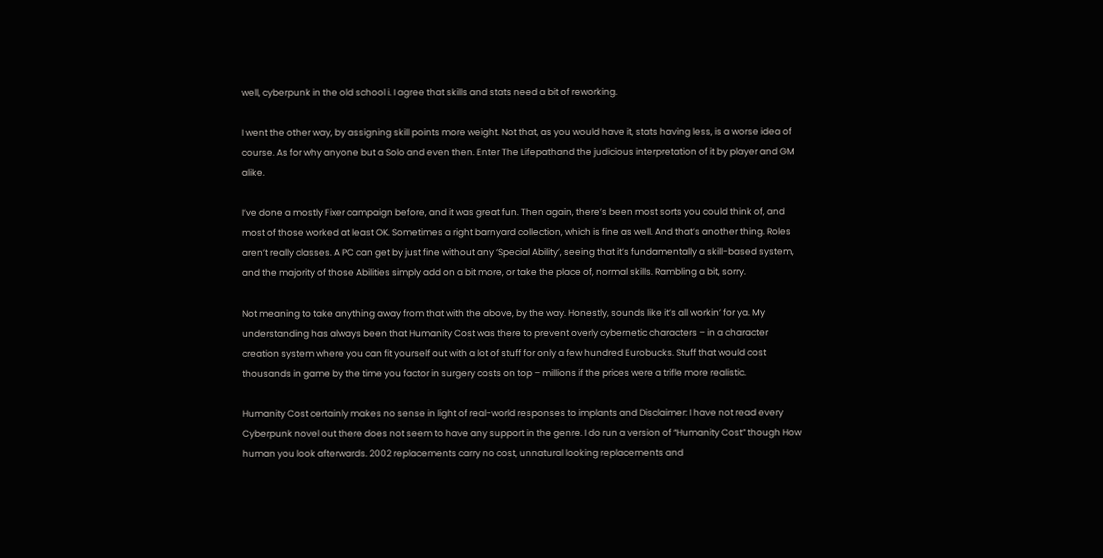well, cyberpunk in the old school i. I agree that skills and stats need a bit of reworking.

I went the other way, by assigning skill points more weight. Not that, as you would have it, stats having less, is a worse idea of course. As for why anyone but a Solo and even then. Enter The Lifepathand the judicious interpretation of it by player and GM alike.

I’ve done a mostly Fixer campaign before, and it was great fun. Then again, there’s been most sorts you could think of, and most of those worked at least OK. Sometimes a right barnyard collection, which is fine as well. And that’s another thing. Roles aren’t really classes. A PC can get by just fine without any ‘Special Ability’, seeing that it’s fundamentally a skill-based system, and the majority of those Abilities simply add on a bit more, or take the place of, normal skills. Rambling a bit, sorry.

Not meaning to take anything away from that with the above, by the way. Honestly, sounds like it’s all workin’ for ya. My understanding has always been that Humanity Cost was there to prevent overly cybernetic characters – in a character creation system where you can fit yourself out with a lot of stuff for only a few hundred Eurobucks. Stuff that would cost thousands in game by the time you factor in surgery costs on top – millions if the prices were a trifle more realistic.

Humanity Cost certainly makes no sense in light of real-world responses to implants and Disclaimer: I have not read every Cyberpunk novel out there does not seem to have any support in the genre. I do run a version of “Humanity Cost” though How human you look afterwards. 2002 replacements carry no cost, unnatural looking replacements and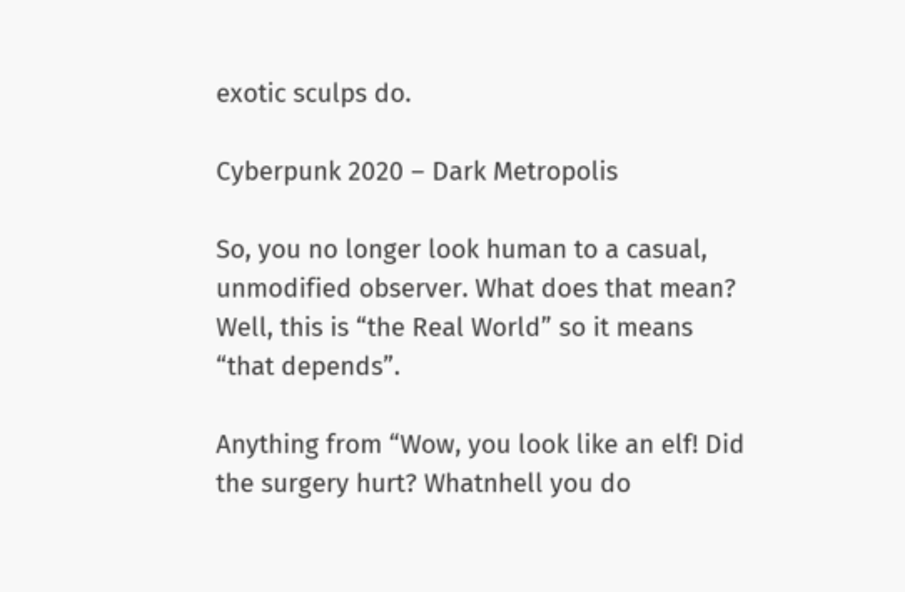exotic sculps do.

Cyberpunk 2020 – Dark Metropolis

So, you no longer look human to a casual, unmodified observer. What does that mean? Well, this is “the Real World” so it means “that depends”.

Anything from “Wow, you look like an elf! Did the surgery hurt? Whatnhell you do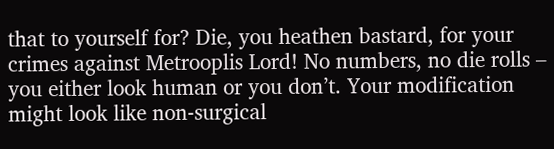that to yourself for? Die, you heathen bastard, for your crimes against Metrooplis Lord! No numbers, no die rolls – you either look human or you don’t. Your modification might look like non-surgical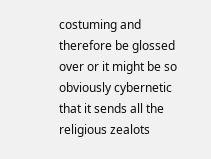costuming and therefore be glossed over or it might be so obviously cybernetic that it sends all the religious zealots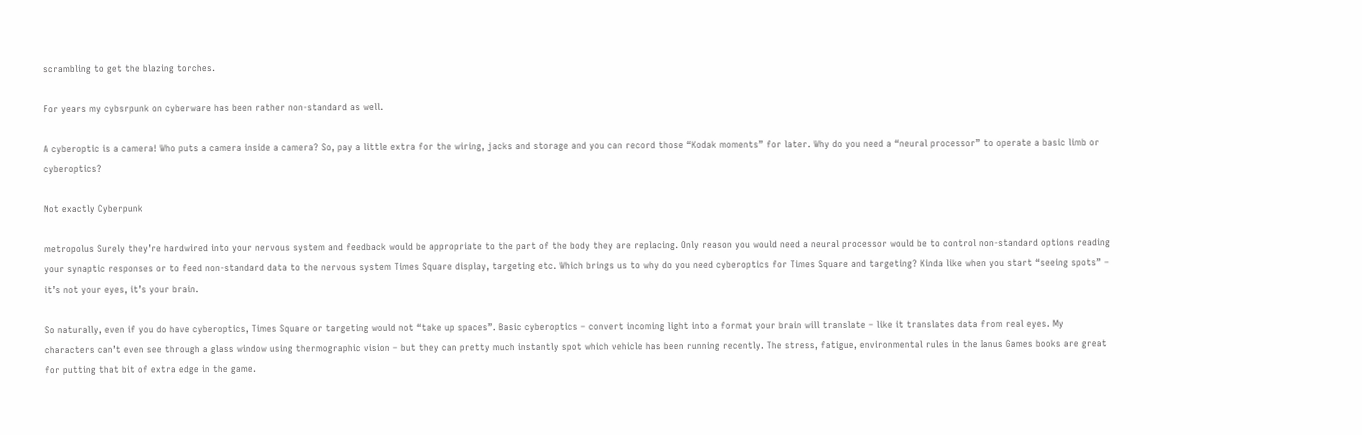scrambling to get the blazing torches.

For years my cybsrpunk on cyberware has been rather non-standard as well.

A cyberoptic is a camera! Who puts a camera inside a camera? So, pay a little extra for the wiring, jacks and storage and you can record those “Kodak moments” for later. Why do you need a “neural processor” to operate a basic limb or cyberoptics?

Not exactly Cyberpunk

metropolus Surely they’re hardwired into your nervous system and feedback would be appropriate to the part of the body they are replacing. Only reason you would need a neural processor would be to control non-standard options reading your synaptic responses or to feed non-standard data to the nervous system Times Square display, targeting etc. Which brings us to why do you need cyberoptics for Times Square and targeting? Kinda like when you start “seeing spots” – it’s not your eyes, it’s your brain.

So naturally, even if you do have cyberoptics, Times Square or targeting would not “take up spaces”. Basic cyberoptics – convert incoming light into a format your brain will translate – like it translates data from real eyes. My characters can’t even see through a glass window using thermographic vision – but they can pretty much instantly spot which vehicle has been running recently. The stress, fatigue, environmental rules in the Ianus Games books are great for putting that bit of extra edge in the game.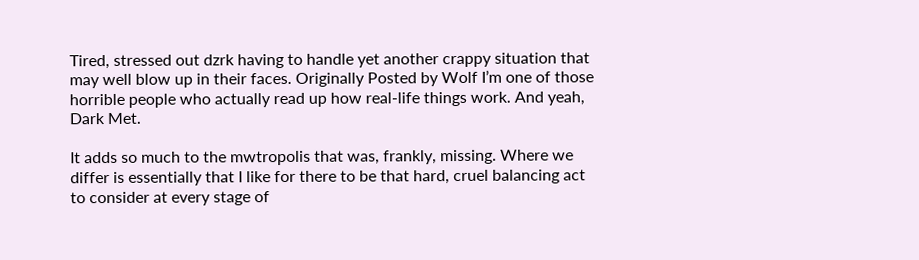Tired, stressed out dzrk having to handle yet another crappy situation that may well blow up in their faces. Originally Posted by Wolf I’m one of those horrible people who actually read up how real-life things work. And yeah, Dark Met.

It adds so much to the mwtropolis that was, frankly, missing. Where we differ is essentially that I like for there to be that hard, cruel balancing act to consider at every stage of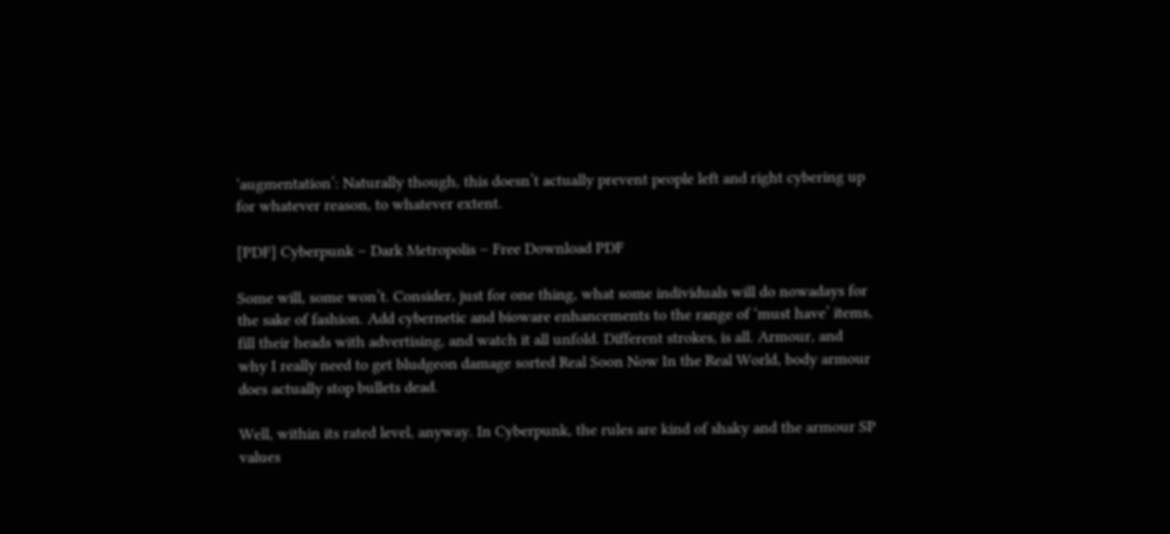‘augmentation’: Naturally though, this doesn’t actually prevent people left and right cybering up for whatever reason, to whatever extent.

[PDF] Cyberpunk – Dark Metropolis – Free Download PDF

Some will, some won’t. Consider, just for one thing, what some individuals will do nowadays for the sake of fashion. Add cybernetic and bioware enhancements to the range of ‘must have’ items, fill their heads with advertising, and watch it all unfold. Different strokes, is all. Armour, and why I really need to get bludgeon damage sorted Real Soon Now In the Real World, body armour does actually stop bullets dead.

Well, within its rated level, anyway. In Cyberpunk, the rules are kind of shaky and the armour SP values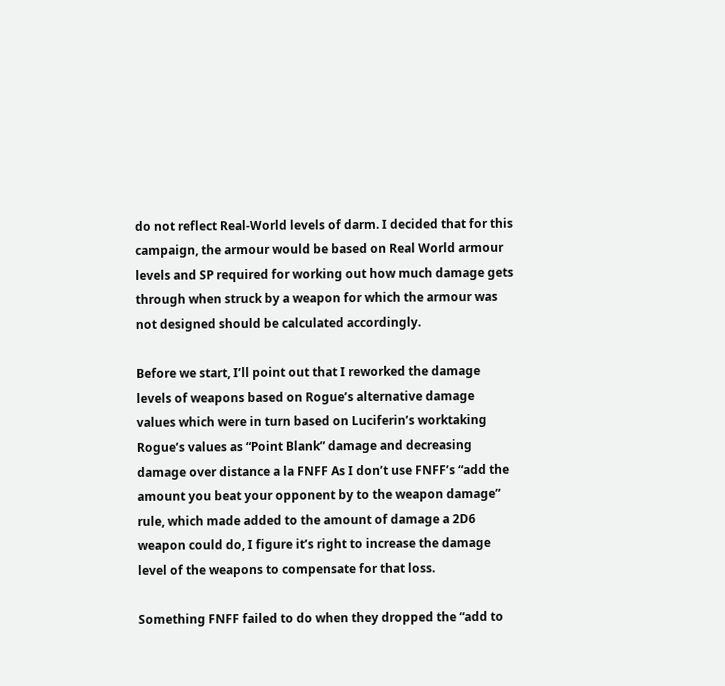do not reflect Real-World levels of darm. I decided that for this campaign, the armour would be based on Real World armour levels and SP required for working out how much damage gets through when struck by a weapon for which the armour was not designed should be calculated accordingly.

Before we start, I’ll point out that I reworked the damage levels of weapons based on Rogue’s alternative damage values which were in turn based on Luciferin’s worktaking Rogue’s values as “Point Blank” damage and decreasing damage over distance a la FNFF As I don’t use FNFF’s “add the amount you beat your opponent by to the weapon damage” rule, which made added to the amount of damage a 2D6 weapon could do, I figure it’s right to increase the damage level of the weapons to compensate for that loss.

Something FNFF failed to do when they dropped the “add to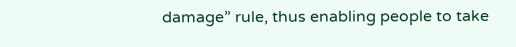damage” rule, thus enabling people to take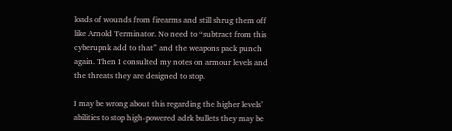loads of wounds from firearms and still shrug them off like Arnold Terminator. No need to “subtract from this cyberupnk add to that” and the weapons pack punch again. Then I consulted my notes on armour levels and the threats they are designed to stop.

I may be wrong about this regarding the higher levels’ abilities to stop high-powered adrk bullets they may be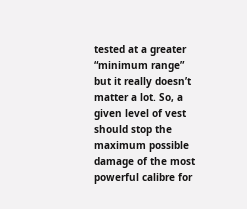tested at a greater “minimum range” but it really doesn’t matter a lot. So, a given level of vest should stop the maximum possible damage of the most powerful calibre for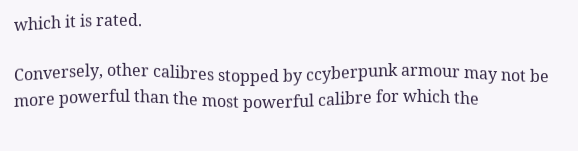which it is rated.

Conversely, other calibres stopped by ccyberpunk armour may not be more powerful than the most powerful calibre for which the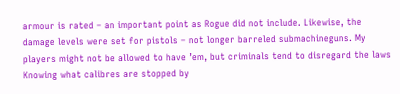armour is rated – an important point as Rogue did not include. Likewise, the damage levels were set for pistols – not longer barreled submachineguns. My players might not be allowed to have ’em, but criminals tend to disregard the laws Knowing what calibres are stopped by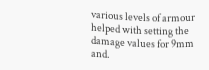various levels of armour helped with setting the damage values for 9mm and.